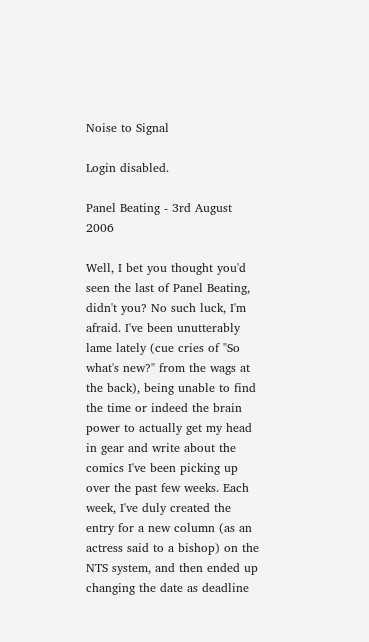Noise to Signal

Login disabled.

Panel Beating - 3rd August 2006

Well, I bet you thought you'd seen the last of Panel Beating, didn't you? No such luck, I'm afraid. I've been unutterably lame lately (cue cries of "So what's new?" from the wags at the back), being unable to find the time or indeed the brain power to actually get my head in gear and write about the comics I've been picking up over the past few weeks. Each week, I've duly created the entry for a new column (as an actress said to a bishop) on the NTS system, and then ended up changing the date as deadline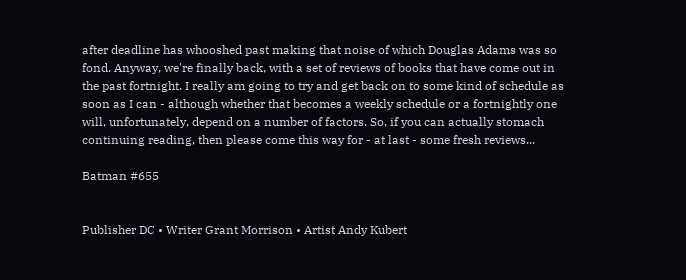after deadline has whooshed past making that noise of which Douglas Adams was so fond. Anyway, we're finally back, with a set of reviews of books that have come out in the past fortnight. I really am going to try and get back on to some kind of schedule as soon as I can - although whether that becomes a weekly schedule or a fortnightly one will, unfortunately, depend on a number of factors. So, if you can actually stomach continuing reading, then please come this way for - at last - some fresh reviews...

Batman #655


Publisher DC • Writer Grant Morrison • Artist Andy Kubert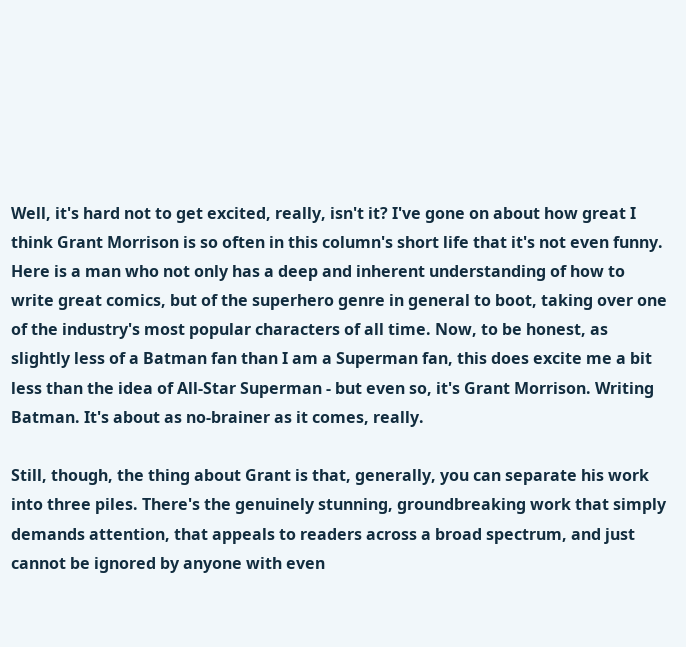Well, it's hard not to get excited, really, isn't it? I've gone on about how great I think Grant Morrison is so often in this column's short life that it's not even funny. Here is a man who not only has a deep and inherent understanding of how to write great comics, but of the superhero genre in general to boot, taking over one of the industry's most popular characters of all time. Now, to be honest, as slightly less of a Batman fan than I am a Superman fan, this does excite me a bit less than the idea of All-Star Superman - but even so, it's Grant Morrison. Writing Batman. It's about as no-brainer as it comes, really.

Still, though, the thing about Grant is that, generally, you can separate his work into three piles. There's the genuinely stunning, groundbreaking work that simply demands attention, that appeals to readers across a broad spectrum, and just cannot be ignored by anyone with even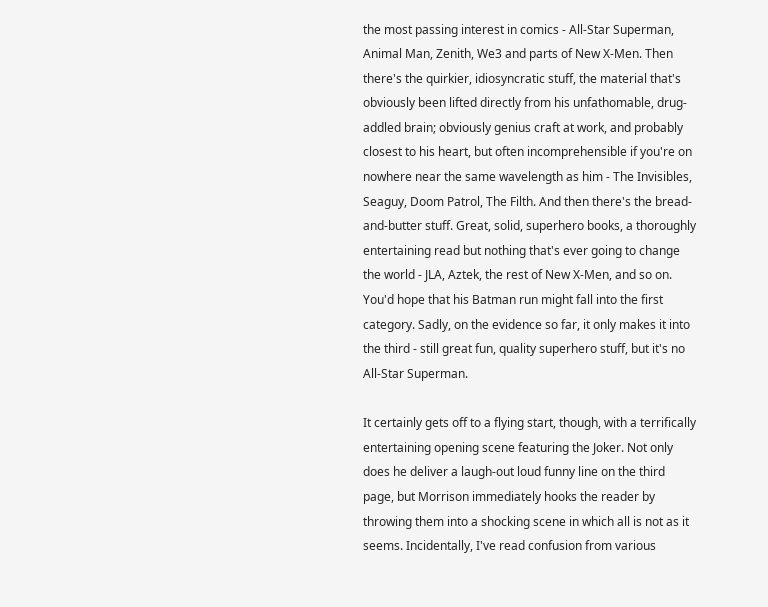the most passing interest in comics - All-Star Superman, Animal Man, Zenith, We3 and parts of New X-Men. Then there's the quirkier, idiosyncratic stuff, the material that's obviously been lifted directly from his unfathomable, drug-addled brain; obviously genius craft at work, and probably closest to his heart, but often incomprehensible if you're on nowhere near the same wavelength as him - The Invisibles, Seaguy, Doom Patrol, The Filth. And then there's the bread-and-butter stuff. Great, solid, superhero books, a thoroughly entertaining read but nothing that's ever going to change the world - JLA, Aztek, the rest of New X-Men, and so on. You'd hope that his Batman run might fall into the first category. Sadly, on the evidence so far, it only makes it into the third - still great fun, quality superhero stuff, but it's no All-Star Superman.

It certainly gets off to a flying start, though, with a terrifically entertaining opening scene featuring the Joker. Not only does he deliver a laugh-out loud funny line on the third page, but Morrison immediately hooks the reader by throwing them into a shocking scene in which all is not as it seems. Incidentally, I've read confusion from various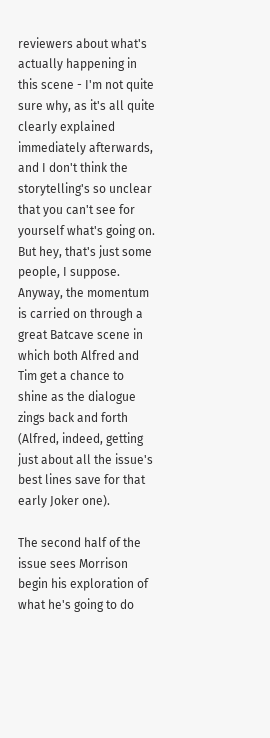reviewers about what's actually happening in this scene - I'm not quite sure why, as it's all quite clearly explained immediately afterwards, and I don't think the storytelling's so unclear that you can't see for yourself what's going on. But hey, that's just some people, I suppose. Anyway, the momentum is carried on through a great Batcave scene in which both Alfred and Tim get a chance to shine as the dialogue zings back and forth (Alfred, indeed, getting just about all the issue's best lines save for that early Joker one).

The second half of the issue sees Morrison begin his exploration of what he's going to do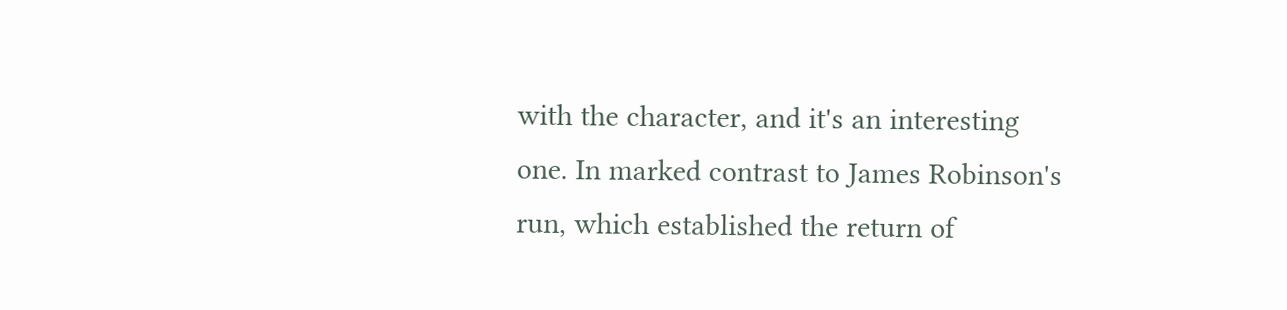with the character, and it's an interesting one. In marked contrast to James Robinson's run, which established the return of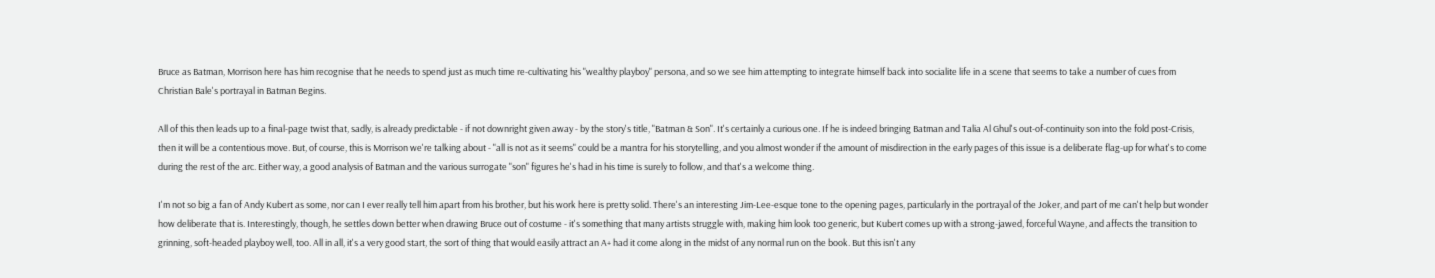Bruce as Batman, Morrison here has him recognise that he needs to spend just as much time re-cultivating his "wealthy playboy" persona, and so we see him attempting to integrate himself back into socialite life in a scene that seems to take a number of cues from Christian Bale's portrayal in Batman Begins.

All of this then leads up to a final-page twist that, sadly, is already predictable - if not downright given away - by the story's title, "Batman & Son". It's certainly a curious one. If he is indeed bringing Batman and Talia Al Ghul's out-of-continuity son into the fold post-Crisis, then it will be a contentious move. But, of course, this is Morrison we're talking about - "all is not as it seems" could be a mantra for his storytelling, and you almost wonder if the amount of misdirection in the early pages of this issue is a deliberate flag-up for what's to come during the rest of the arc. Either way, a good analysis of Batman and the various surrogate "son" figures he's had in his time is surely to follow, and that's a welcome thing.

I'm not so big a fan of Andy Kubert as some, nor can I ever really tell him apart from his brother, but his work here is pretty solid. There's an interesting Jim-Lee-esque tone to the opening pages, particularly in the portrayal of the Joker, and part of me can't help but wonder how deliberate that is. Interestingly, though, he settles down better when drawing Bruce out of costume - it's something that many artists struggle with, making him look too generic, but Kubert comes up with a strong-jawed, forceful Wayne, and affects the transition to grinning, soft-headed playboy well, too. All in all, it's a very good start, the sort of thing that would easily attract an A+ had it come along in the midst of any normal run on the book. But this isn't any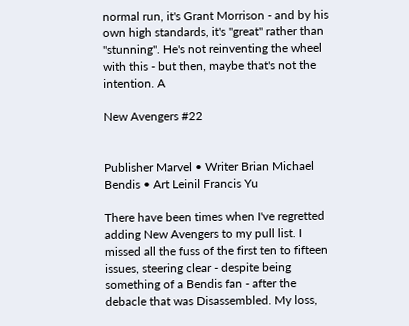normal run, it's Grant Morrison - and by his own high standards, it's "great" rather than "stunning". He's not reinventing the wheel with this - but then, maybe that's not the intention. A

New Avengers #22


Publisher Marvel • Writer Brian Michael Bendis • Art Leinil Francis Yu

There have been times when I've regretted adding New Avengers to my pull list. I missed all the fuss of the first ten to fifteen issues, steering clear - despite being something of a Bendis fan - after the debacle that was Disassembled. My loss,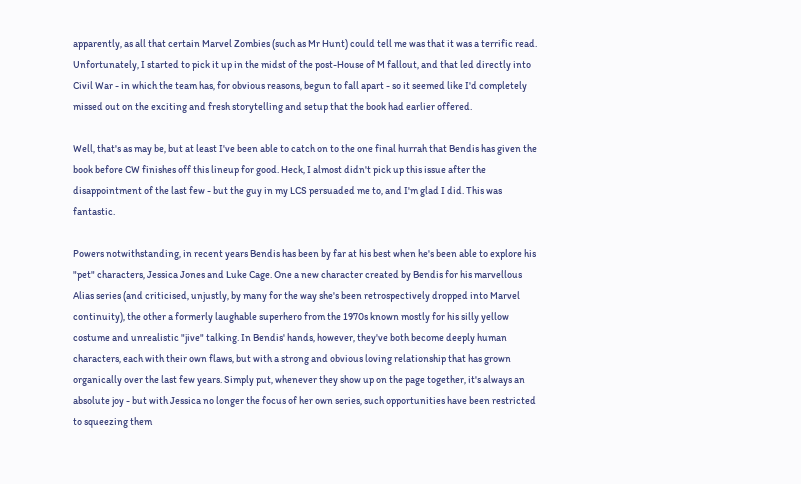apparently, as all that certain Marvel Zombies (such as Mr Hunt) could tell me was that it was a terrific read. Unfortunately, I started to pick it up in the midst of the post-House of M fallout, and that led directly into Civil War - in which the team has, for obvious reasons, begun to fall apart - so it seemed like I'd completely missed out on the exciting and fresh storytelling and setup that the book had earlier offered.

Well, that's as may be, but at least I've been able to catch on to the one final hurrah that Bendis has given the book before CW finishes off this lineup for good. Heck, I almost didn't pick up this issue after the disappointment of the last few - but the guy in my LCS persuaded me to, and I'm glad I did. This was fantastic.

Powers notwithstanding, in recent years Bendis has been by far at his best when he's been able to explore his "pet" characters, Jessica Jones and Luke Cage. One a new character created by Bendis for his marvellous Alias series (and criticised, unjustly, by many for the way she's been retrospectively dropped into Marvel continuity), the other a formerly laughable superhero from the 1970s known mostly for his silly yellow costume and unrealistic "jive" talking. In Bendis' hands, however, they've both become deeply human characters, each with their own flaws, but with a strong and obvious loving relationship that has grown organically over the last few years. Simply put, whenever they show up on the page together, it's always an absolute joy - but with Jessica no longer the focus of her own series, such opportunities have been restricted to squeezing them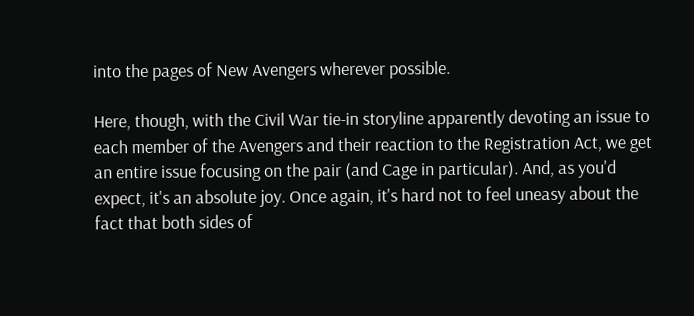into the pages of New Avengers wherever possible.

Here, though, with the Civil War tie-in storyline apparently devoting an issue to each member of the Avengers and their reaction to the Registration Act, we get an entire issue focusing on the pair (and Cage in particular). And, as you'd expect, it's an absolute joy. Once again, it's hard not to feel uneasy about the fact that both sides of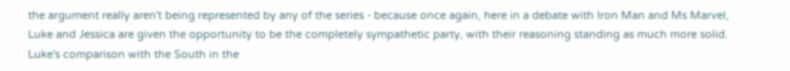the argument really aren't being represented by any of the series - because once again, here in a debate with Iron Man and Ms Marvel, Luke and Jessica are given the opportunity to be the completely sympathetic party, with their reasoning standing as much more solid. Luke's comparison with the South in the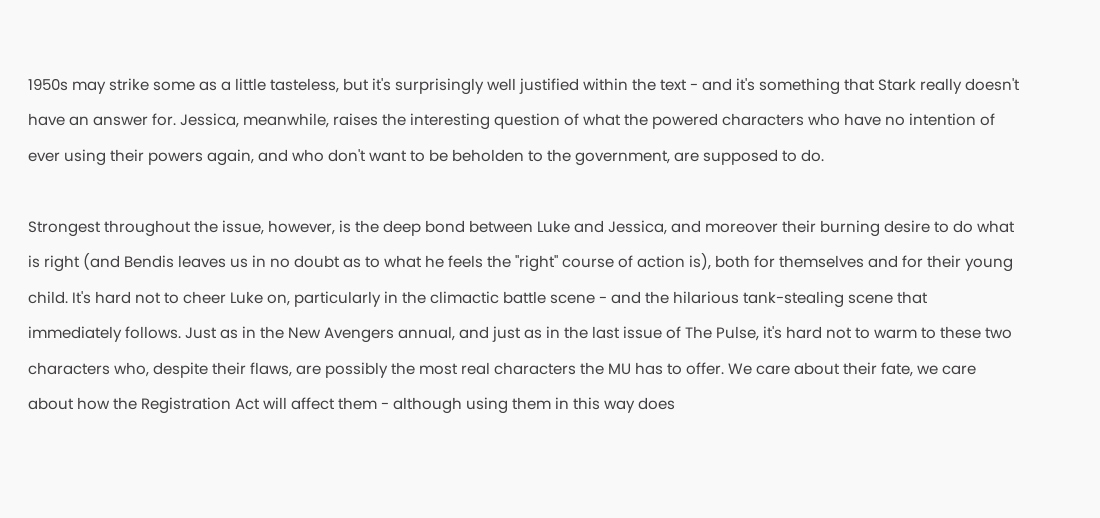1950s may strike some as a little tasteless, but it's surprisingly well justified within the text - and it's something that Stark really doesn't have an answer for. Jessica, meanwhile, raises the interesting question of what the powered characters who have no intention of ever using their powers again, and who don't want to be beholden to the government, are supposed to do.

Strongest throughout the issue, however, is the deep bond between Luke and Jessica, and moreover their burning desire to do what is right (and Bendis leaves us in no doubt as to what he feels the "right" course of action is), both for themselves and for their young child. It's hard not to cheer Luke on, particularly in the climactic battle scene - and the hilarious tank-stealing scene that immediately follows. Just as in the New Avengers annual, and just as in the last issue of The Pulse, it's hard not to warm to these two characters who, despite their flaws, are possibly the most real characters the MU has to offer. We care about their fate, we care about how the Registration Act will affect them - although using them in this way does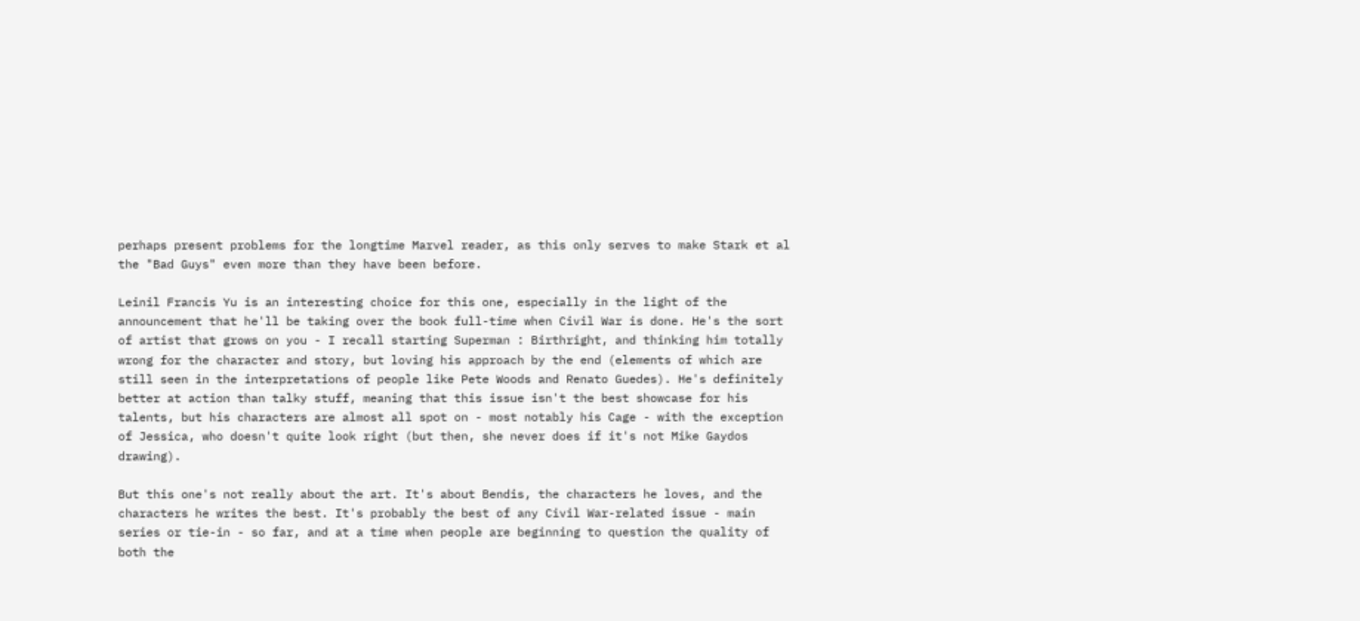perhaps present problems for the longtime Marvel reader, as this only serves to make Stark et al the "Bad Guys" even more than they have been before.

Leinil Francis Yu is an interesting choice for this one, especially in the light of the announcement that he'll be taking over the book full-time when Civil War is done. He's the sort of artist that grows on you - I recall starting Superman : Birthright, and thinking him totally wrong for the character and story, but loving his approach by the end (elements of which are still seen in the interpretations of people like Pete Woods and Renato Guedes). He's definitely better at action than talky stuff, meaning that this issue isn't the best showcase for his talents, but his characters are almost all spot on - most notably his Cage - with the exception of Jessica, who doesn't quite look right (but then, she never does if it's not Mike Gaydos drawing).

But this one's not really about the art. It's about Bendis, the characters he loves, and the characters he writes the best. It's probably the best of any Civil War-related issue - main series or tie-in - so far, and at a time when people are beginning to question the quality of both the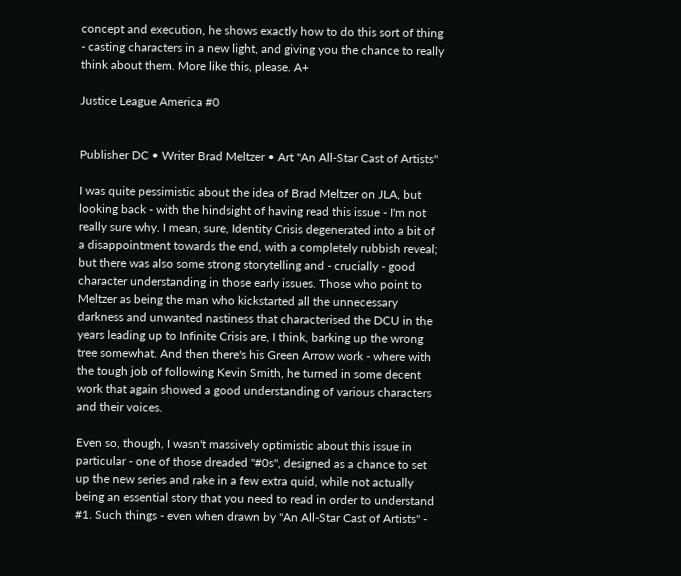concept and execution, he shows exactly how to do this sort of thing - casting characters in a new light, and giving you the chance to really think about them. More like this, please. A+

Justice League America #0


Publisher DC • Writer Brad Meltzer • Art "An All-Star Cast of Artists"

I was quite pessimistic about the idea of Brad Meltzer on JLA, but looking back - with the hindsight of having read this issue - I'm not really sure why. I mean, sure, Identity Crisis degenerated into a bit of a disappointment towards the end, with a completely rubbish reveal; but there was also some strong storytelling and - crucially - good character understanding in those early issues. Those who point to Meltzer as being the man who kickstarted all the unnecessary darkness and unwanted nastiness that characterised the DCU in the years leading up to Infinite Crisis are, I think, barking up the wrong tree somewhat. And then there's his Green Arrow work - where with the tough job of following Kevin Smith, he turned in some decent work that again showed a good understanding of various characters and their voices.

Even so, though, I wasn't massively optimistic about this issue in particular - one of those dreaded "#0s", designed as a chance to set up the new series and rake in a few extra quid, while not actually being an essential story that you need to read in order to understand #1. Such things - even when drawn by "An All-Star Cast of Artists" -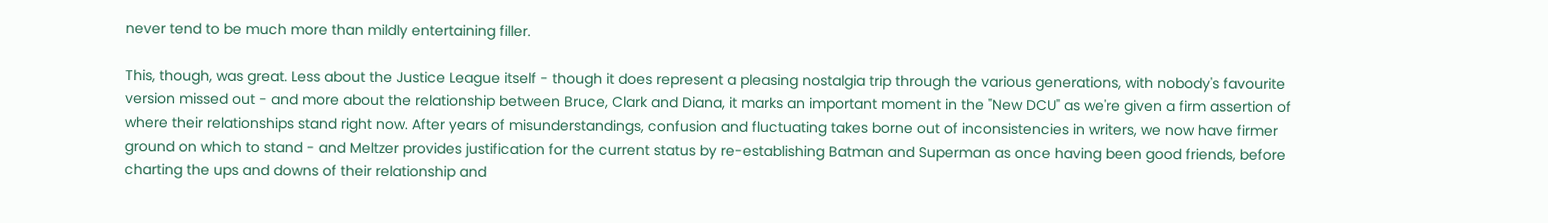never tend to be much more than mildly entertaining filler.

This, though, was great. Less about the Justice League itself - though it does represent a pleasing nostalgia trip through the various generations, with nobody's favourite version missed out - and more about the relationship between Bruce, Clark and Diana, it marks an important moment in the "New DCU" as we're given a firm assertion of where their relationships stand right now. After years of misunderstandings, confusion and fluctuating takes borne out of inconsistencies in writers, we now have firmer ground on which to stand - and Meltzer provides justification for the current status by re-establishing Batman and Superman as once having been good friends, before charting the ups and downs of their relationship and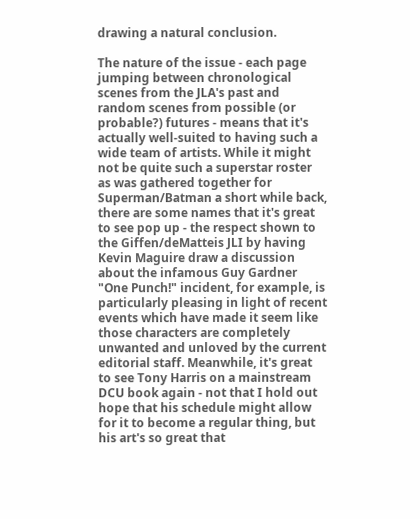drawing a natural conclusion.

The nature of the issue - each page jumping between chronological scenes from the JLA's past and random scenes from possible (or probable?) futures - means that it's actually well-suited to having such a wide team of artists. While it might not be quite such a superstar roster as was gathered together for Superman/Batman a short while back, there are some names that it's great to see pop up - the respect shown to the Giffen/deMatteis JLI by having Kevin Maguire draw a discussion about the infamous Guy Gardner "One Punch!" incident, for example, is particularly pleasing in light of recent events which have made it seem like those characters are completely unwanted and unloved by the current editorial staff. Meanwhile, it's great to see Tony Harris on a mainstream DCU book again - not that I hold out hope that his schedule might allow for it to become a regular thing, but his art's so great that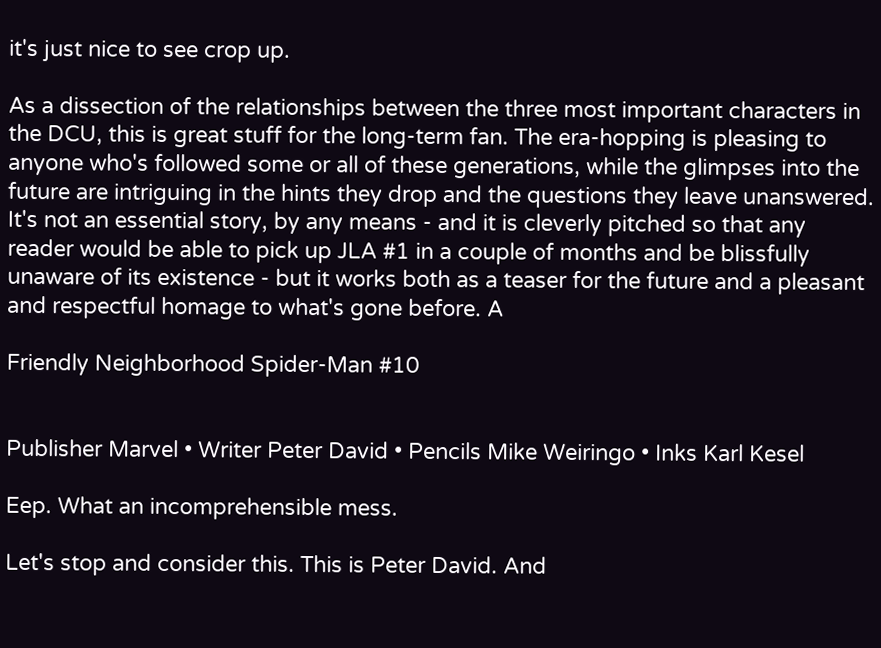it's just nice to see crop up.

As a dissection of the relationships between the three most important characters in the DCU, this is great stuff for the long-term fan. The era-hopping is pleasing to anyone who's followed some or all of these generations, while the glimpses into the future are intriguing in the hints they drop and the questions they leave unanswered. It's not an essential story, by any means - and it is cleverly pitched so that any reader would be able to pick up JLA #1 in a couple of months and be blissfully unaware of its existence - but it works both as a teaser for the future and a pleasant and respectful homage to what's gone before. A

Friendly Neighborhood Spider-Man #10


Publisher Marvel • Writer Peter David • Pencils Mike Weiringo • Inks Karl Kesel

Eep. What an incomprehensible mess.

Let's stop and consider this. This is Peter David. And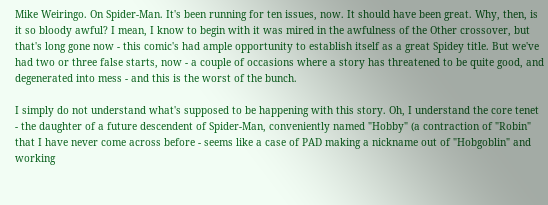Mike Weiringo. On Spider-Man. It's been running for ten issues, now. It should have been great. Why, then, is it so bloody awful? I mean, I know to begin with it was mired in the awfulness of the Other crossover, but that's long gone now - this comic's had ample opportunity to establish itself as a great Spidey title. But we've had two or three false starts, now - a couple of occasions where a story has threatened to be quite good, and degenerated into mess - and this is the worst of the bunch.

I simply do not understand what's supposed to be happening with this story. Oh, I understand the core tenet - the daughter of a future descendent of Spider-Man, conveniently named "Hobby" (a contraction of "Robin" that I have never come across before - seems like a case of PAD making a nickname out of "Hobgoblin" and working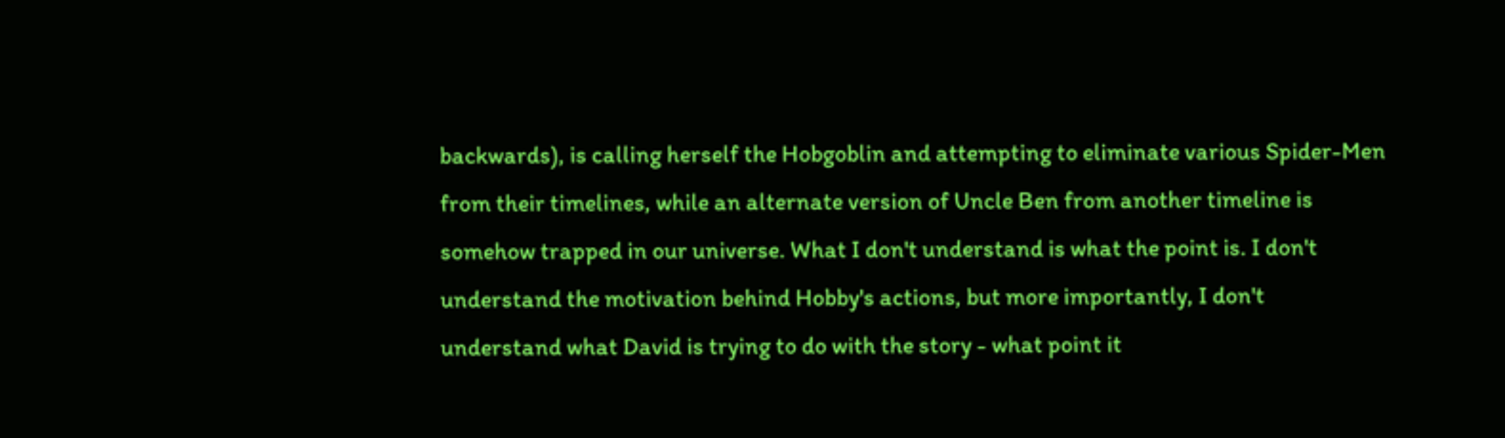backwards), is calling herself the Hobgoblin and attempting to eliminate various Spider-Men from their timelines, while an alternate version of Uncle Ben from another timeline is somehow trapped in our universe. What I don't understand is what the point is. I don't understand the motivation behind Hobby's actions, but more importantly, I don't understand what David is trying to do with the story - what point it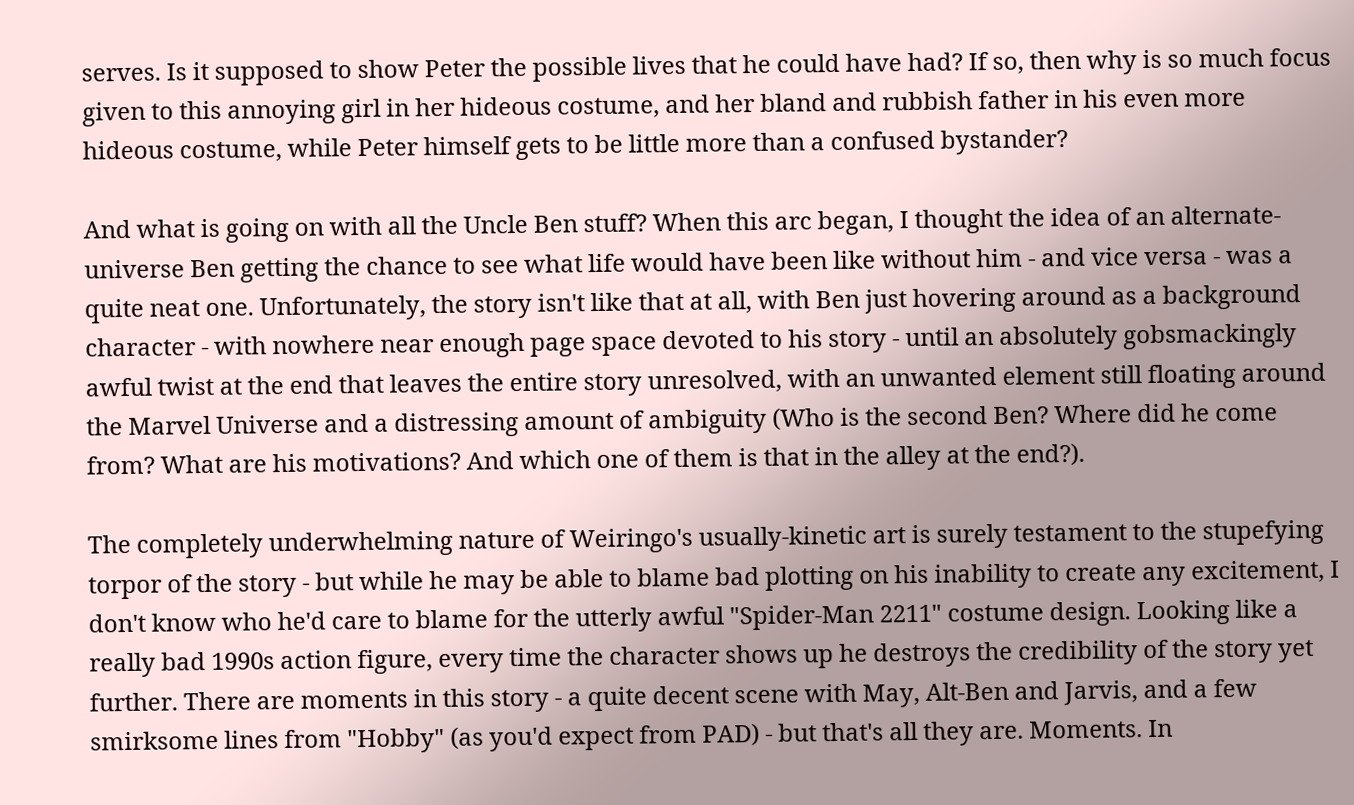serves. Is it supposed to show Peter the possible lives that he could have had? If so, then why is so much focus given to this annoying girl in her hideous costume, and her bland and rubbish father in his even more hideous costume, while Peter himself gets to be little more than a confused bystander?

And what is going on with all the Uncle Ben stuff? When this arc began, I thought the idea of an alternate-universe Ben getting the chance to see what life would have been like without him - and vice versa - was a quite neat one. Unfortunately, the story isn't like that at all, with Ben just hovering around as a background character - with nowhere near enough page space devoted to his story - until an absolutely gobsmackingly awful twist at the end that leaves the entire story unresolved, with an unwanted element still floating around the Marvel Universe and a distressing amount of ambiguity (Who is the second Ben? Where did he come from? What are his motivations? And which one of them is that in the alley at the end?).

The completely underwhelming nature of Weiringo's usually-kinetic art is surely testament to the stupefying torpor of the story - but while he may be able to blame bad plotting on his inability to create any excitement, I don't know who he'd care to blame for the utterly awful "Spider-Man 2211" costume design. Looking like a really bad 1990s action figure, every time the character shows up he destroys the credibility of the story yet further. There are moments in this story - a quite decent scene with May, Alt-Ben and Jarvis, and a few smirksome lines from "Hobby" (as you'd expect from PAD) - but that's all they are. Moments. In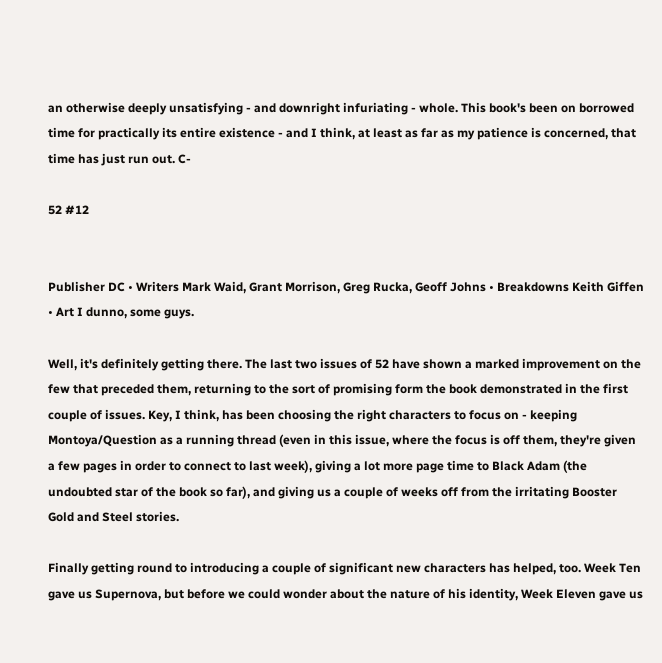an otherwise deeply unsatisfying - and downright infuriating - whole. This book's been on borrowed time for practically its entire existence - and I think, at least as far as my patience is concerned, that time has just run out. C-

52 #12


Publisher DC • Writers Mark Waid, Grant Morrison, Greg Rucka, Geoff Johns • Breakdowns Keith Giffen • Art I dunno, some guys.

Well, it's definitely getting there. The last two issues of 52 have shown a marked improvement on the few that preceded them, returning to the sort of promising form the book demonstrated in the first couple of issues. Key, I think, has been choosing the right characters to focus on - keeping Montoya/Question as a running thread (even in this issue, where the focus is off them, they're given a few pages in order to connect to last week), giving a lot more page time to Black Adam (the undoubted star of the book so far), and giving us a couple of weeks off from the irritating Booster Gold and Steel stories.

Finally getting round to introducing a couple of significant new characters has helped, too. Week Ten gave us Supernova, but before we could wonder about the nature of his identity, Week Eleven gave us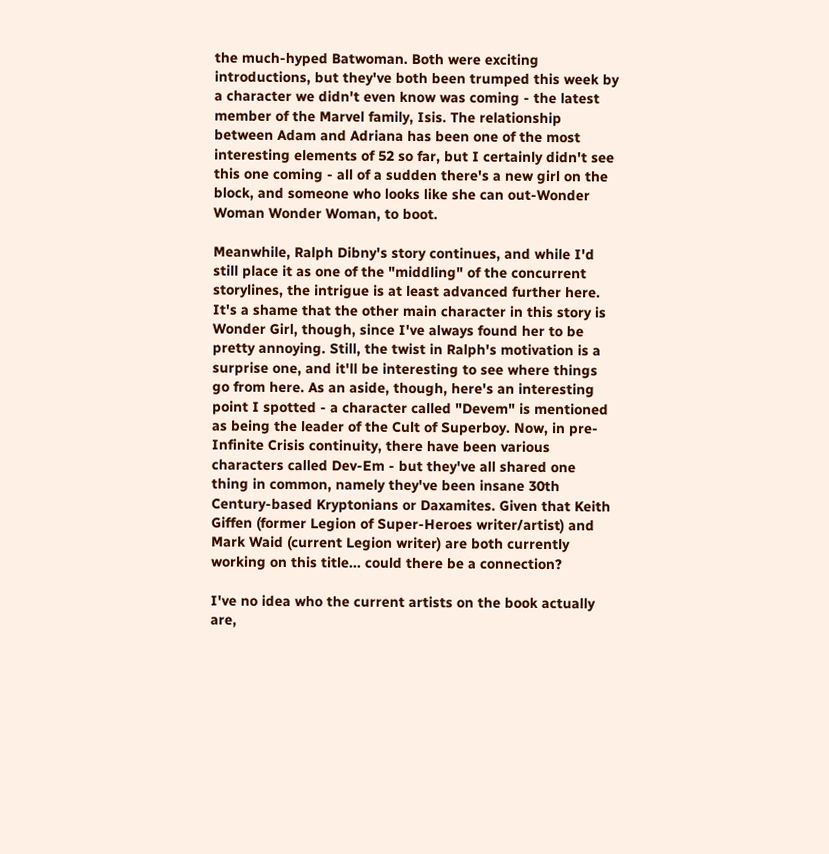the much-hyped Batwoman. Both were exciting introductions, but they've both been trumped this week by a character we didn't even know was coming - the latest member of the Marvel family, Isis. The relationship between Adam and Adriana has been one of the most interesting elements of 52 so far, but I certainly didn't see this one coming - all of a sudden there's a new girl on the block, and someone who looks like she can out-Wonder Woman Wonder Woman, to boot.

Meanwhile, Ralph Dibny's story continues, and while I'd still place it as one of the "middling" of the concurrent storylines, the intrigue is at least advanced further here. It's a shame that the other main character in this story is Wonder Girl, though, since I've always found her to be pretty annoying. Still, the twist in Ralph's motivation is a surprise one, and it'll be interesting to see where things go from here. As an aside, though, here's an interesting point I spotted - a character called "Devem" is mentioned as being the leader of the Cult of Superboy. Now, in pre-Infinite Crisis continuity, there have been various characters called Dev-Em - but they've all shared one thing in common, namely they've been insane 30th Century-based Kryptonians or Daxamites. Given that Keith Giffen (former Legion of Super-Heroes writer/artist) and Mark Waid (current Legion writer) are both currently working on this title... could there be a connection?

I've no idea who the current artists on the book actually are,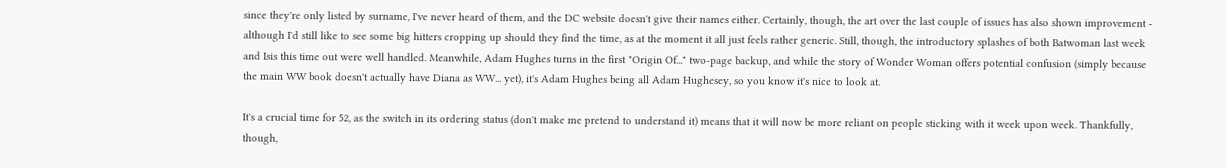since they're only listed by surname, I've never heard of them, and the DC website doesn't give their names either. Certainly, though, the art over the last couple of issues has also shown improvement - although I'd still like to see some big hitters cropping up should they find the time, as at the moment it all just feels rather generic. Still, though, the introductory splashes of both Batwoman last week and Isis this time out were well handled. Meanwhile, Adam Hughes turns in the first "Origin Of..." two-page backup, and while the story of Wonder Woman offers potential confusion (simply because the main WW book doesn't actually have Diana as WW... yet), it's Adam Hughes being all Adam Hughesey, so you know it's nice to look at.

It's a crucial time for 52, as the switch in its ordering status (don't make me pretend to understand it) means that it will now be more reliant on people sticking with it week upon week. Thankfully, though,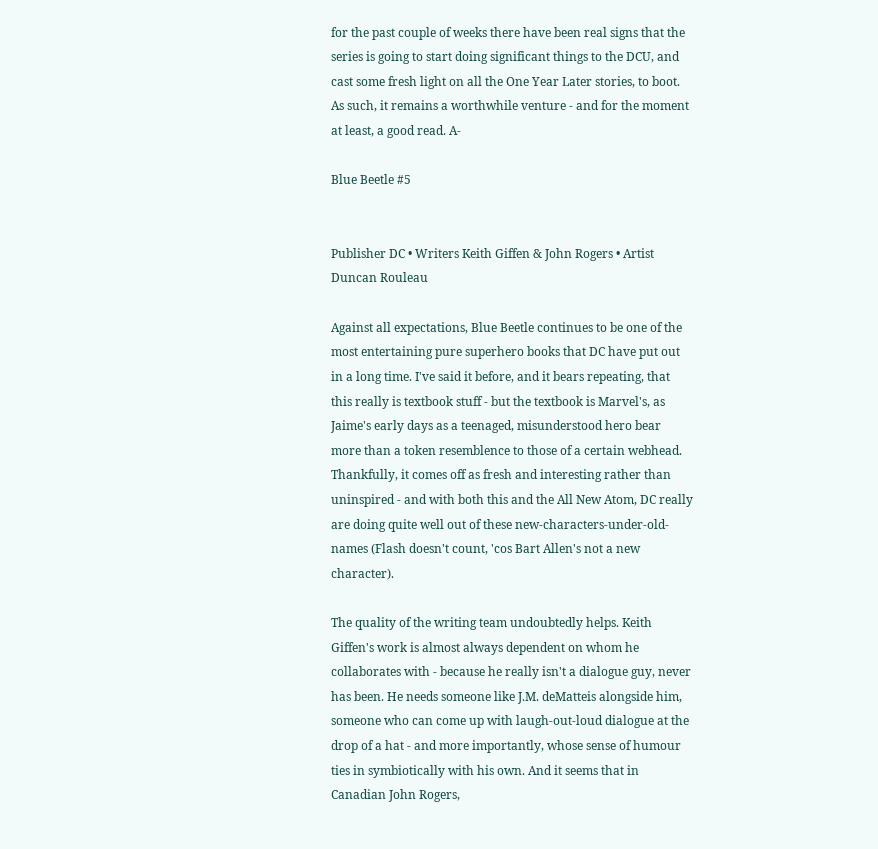for the past couple of weeks there have been real signs that the series is going to start doing significant things to the DCU, and cast some fresh light on all the One Year Later stories, to boot. As such, it remains a worthwhile venture - and for the moment at least, a good read. A-

Blue Beetle #5


Publisher DC • Writers Keith Giffen & John Rogers • Artist Duncan Rouleau

Against all expectations, Blue Beetle continues to be one of the most entertaining pure superhero books that DC have put out in a long time. I've said it before, and it bears repeating, that this really is textbook stuff - but the textbook is Marvel's, as Jaime's early days as a teenaged, misunderstood hero bear more than a token resemblence to those of a certain webhead. Thankfully, it comes off as fresh and interesting rather than uninspired - and with both this and the All New Atom, DC really are doing quite well out of these new-characters-under-old-names (Flash doesn't count, 'cos Bart Allen's not a new character).

The quality of the writing team undoubtedly helps. Keith Giffen's work is almost always dependent on whom he collaborates with - because he really isn't a dialogue guy, never has been. He needs someone like J.M. deMatteis alongside him, someone who can come up with laugh-out-loud dialogue at the drop of a hat - and more importantly, whose sense of humour ties in symbiotically with his own. And it seems that in Canadian John Rogers,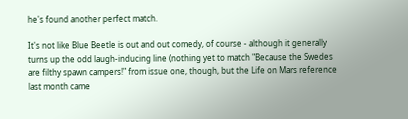he's found another perfect match.

It's not like Blue Beetle is out and out comedy, of course - although it generally turns up the odd laugh-inducing line (nothing yet to match "Because the Swedes are filthy spawn campers!" from issue one, though, but the Life on Mars reference last month came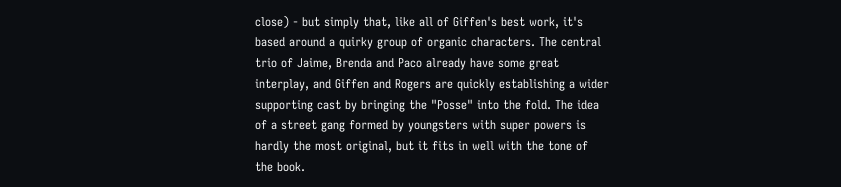close) - but simply that, like all of Giffen's best work, it's based around a quirky group of organic characters. The central trio of Jaime, Brenda and Paco already have some great interplay, and Giffen and Rogers are quickly establishing a wider supporting cast by bringing the "Posse" into the fold. The idea of a street gang formed by youngsters with super powers is hardly the most original, but it fits in well with the tone of the book.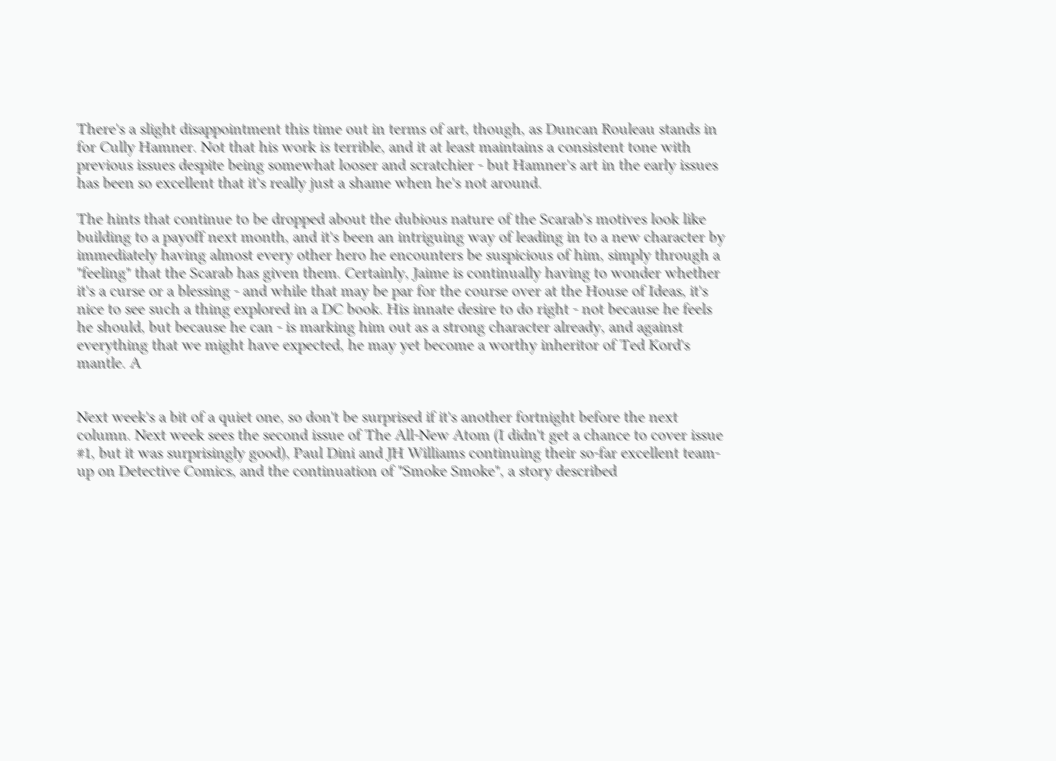There's a slight disappointment this time out in terms of art, though, as Duncan Rouleau stands in for Cully Hamner. Not that his work is terrible, and it at least maintains a consistent tone with previous issues despite being somewhat looser and scratchier - but Hamner's art in the early issues has been so excellent that it's really just a shame when he's not around.

The hints that continue to be dropped about the dubious nature of the Scarab's motives look like building to a payoff next month, and it's been an intriguing way of leading in to a new character by immediately having almost every other hero he encounters be suspicious of him, simply through a "feeling" that the Scarab has given them. Certainly, Jaime is continually having to wonder whether it's a curse or a blessing - and while that may be par for the course over at the House of Ideas, it's nice to see such a thing explored in a DC book. His innate desire to do right - not because he feels he should, but because he can - is marking him out as a strong character already, and against everything that we might have expected, he may yet become a worthy inheritor of Ted Kord's mantle. A


Next week's a bit of a quiet one, so don't be surprised if it's another fortnight before the next column. Next week sees the second issue of The All-New Atom (I didn't get a chance to cover issue #1, but it was surprisingly good), Paul Dini and JH Williams continuing their so-far excellent team-up on Detective Comics, and the continuation of "Smoke Smoke", a story described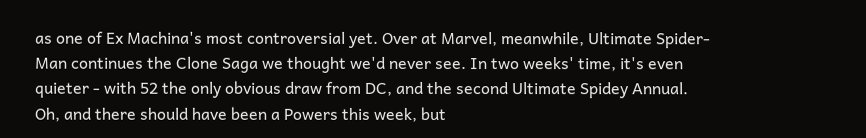as one of Ex Machina's most controversial yet. Over at Marvel, meanwhile, Ultimate Spider-Man continues the Clone Saga we thought we'd never see. In two weeks' time, it's even quieter - with 52 the only obvious draw from DC, and the second Ultimate Spidey Annual. Oh, and there should have been a Powers this week, but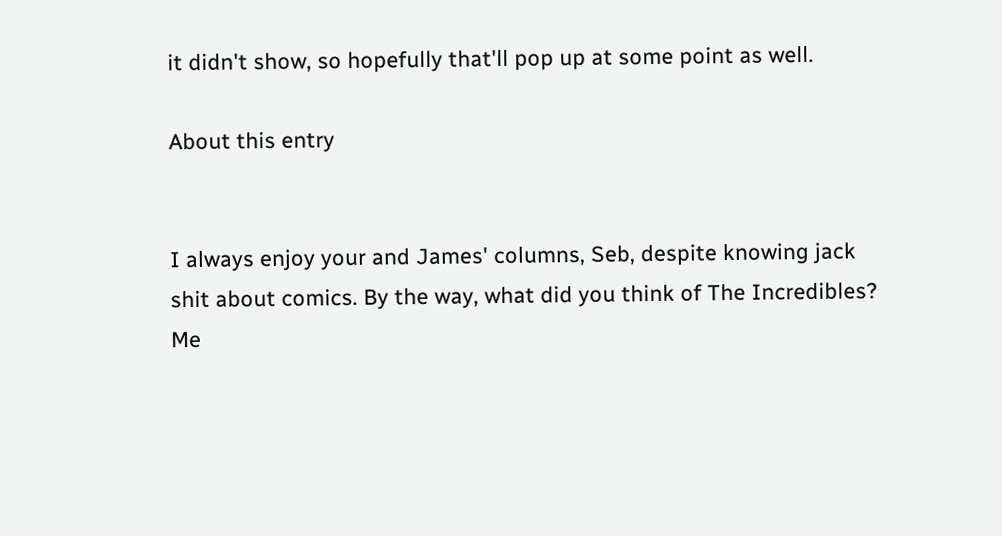it didn't show, so hopefully that'll pop up at some point as well.

About this entry


I always enjoy your and James' columns, Seb, despite knowing jack shit about comics. By the way, what did you think of The Incredibles? Me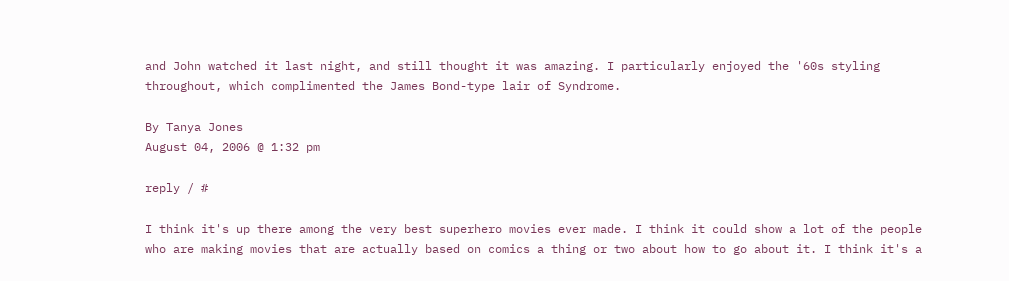and John watched it last night, and still thought it was amazing. I particularly enjoyed the '60s styling throughout, which complimented the James Bond-type lair of Syndrome.

By Tanya Jones
August 04, 2006 @ 1:32 pm

reply / #

I think it's up there among the very best superhero movies ever made. I think it could show a lot of the people who are making movies that are actually based on comics a thing or two about how to go about it. I think it's a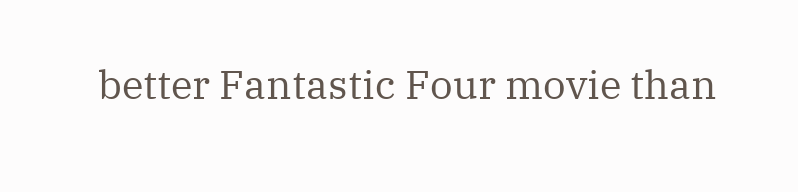better Fantastic Four movie than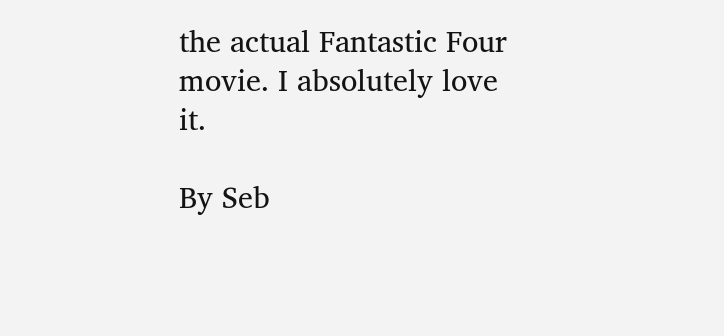the actual Fantastic Four movie. I absolutely love it.

By Seb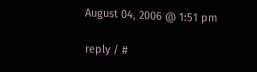August 04, 2006 @ 1:51 pm

reply / #